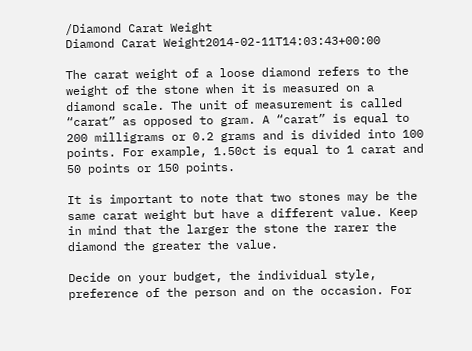/Diamond Carat Weight
Diamond Carat Weight2014-02-11T14:03:43+00:00

The carat weight of a loose diamond refers to the weight of the stone when it is measured on a diamond scale. The unit of measurement is called “carat” as opposed to gram. A “carat” is equal to 200 milligrams or 0.2 grams and is divided into 100 points. For example, 1.50ct is equal to 1 carat and 50 points or 150 points.

It is important to note that two stones may be the same carat weight but have a different value. Keep in mind that the larger the stone the rarer the diamond the greater the value.

Decide on your budget, the individual style, preference of the person and on the occasion. For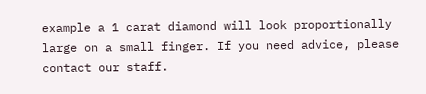example a 1 carat diamond will look proportionally large on a small finger. If you need advice, please contact our staff.